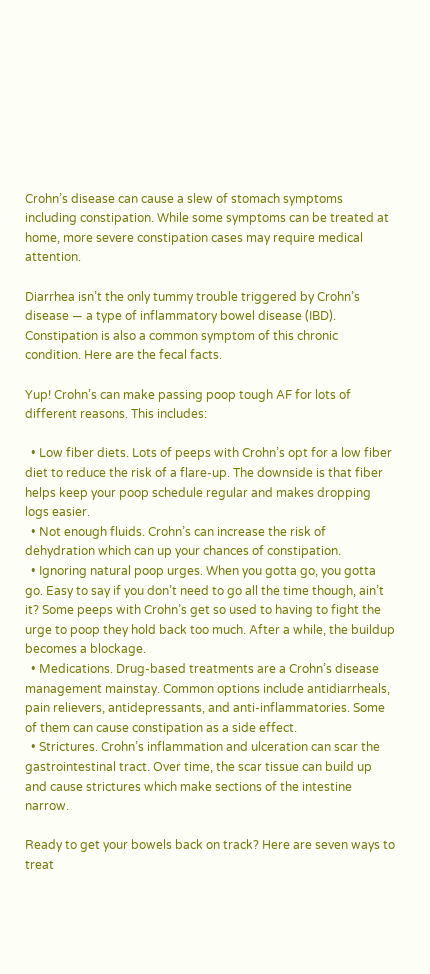Crohn’s disease can cause a slew of stomach symptoms including constipation. While some symptoms can be treated at home, more severe constipation cases may require medical attention.

Diarrhea isn’t the only tummy trouble triggered by Crohn’s disease — a type of inflammatory bowel disease (IBD). Constipation is also a common symptom of this chronic condition. Here are the fecal facts.

Yup! Crohn’s can make passing poop tough AF for lots of different reasons. This includes:

  • Low fiber diets. Lots of peeps with Crohn’s opt for a low fiber diet to reduce the risk of a flare-up. The downside is that fiber helps keep your poop schedule regular and makes dropping logs easier.
  • Not enough fluids. Crohn’s can increase the risk of dehydration which can up your chances of constipation.
  • Ignoring natural poop urges. When you gotta go, you gotta go. Easy to say if you don’t need to go all the time though, ain’t it? Some peeps with Crohn’s get so used to having to fight the urge to poop they hold back too much. After a while, the buildup becomes a blockage.
  • Medications. Drug-based treatments are a Crohn’s disease management mainstay. Common options include antidiarrheals, pain relievers, antidepressants, and anti-inflammatories. Some of them can cause constipation as a side effect.
  • Strictures. Crohn’s inflammation and ulceration can scar the gastrointestinal tract. Over time, the scar tissue can build up and cause strictures which make sections of the intestine narrow.

Ready to get your bowels back on track? Here are seven ways to treat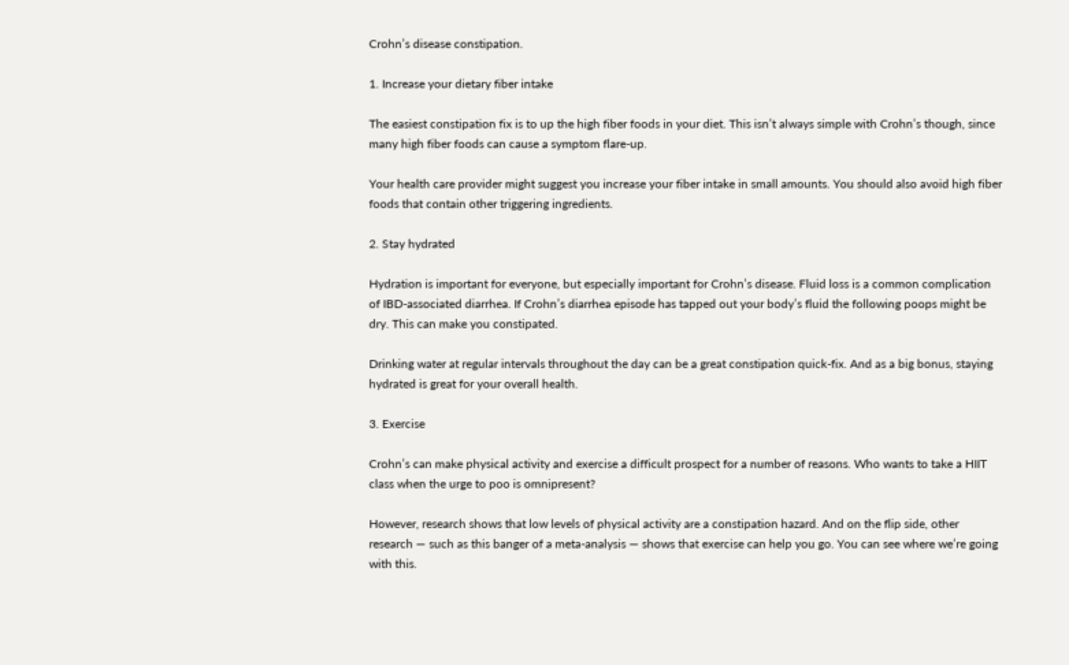Crohn’s disease constipation.

1. Increase your dietary fiber intake

The easiest constipation fix is to up the high fiber foods in your diet. This isn’t always simple with Crohn’s though, since many high fiber foods can cause a symptom flare-up.

Your health care provider might suggest you increase your fiber intake in small amounts. You should also avoid high fiber foods that contain other triggering ingredients.

2. Stay hydrated

Hydration is important for everyone, but especially important for Crohn’s disease. Fluid loss is a common complication of IBD-associated diarrhea. If Crohn’s diarrhea episode has tapped out your body’s fluid the following poops might be dry. This can make you constipated.

Drinking water at regular intervals throughout the day can be a great constipation quick-fix. And as a big bonus, staying hydrated is great for your overall health.

3. Exercise

Crohn’s can make physical activity and exercise a difficult prospect for a number of reasons. Who wants to take a HIIT class when the urge to poo is omnipresent?

However, research shows that low levels of physical activity are a constipation hazard. And on the flip side, other research — such as this banger of a meta-analysis — shows that exercise can help you go. You can see where we’re going with this.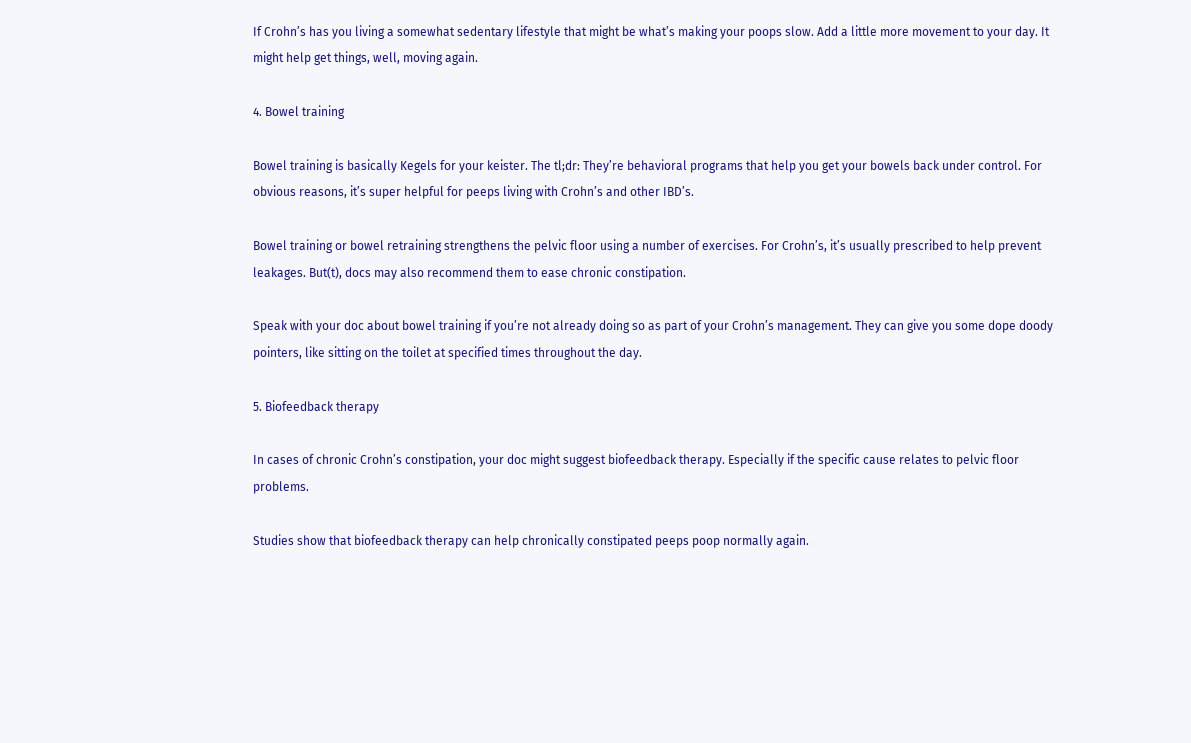If Crohn’s has you living a somewhat sedentary lifestyle that might be what’s making your poops slow. Add a little more movement to your day. It might help get things, well, moving again.

4. Bowel training

Bowel training is basically Kegels for your keister. The tl;dr: They’re behavioral programs that help you get your bowels back under control. For obvious reasons, it’s super helpful for peeps living with Crohn’s and other IBD’s.

Bowel training or bowel retraining strengthens the pelvic floor using a number of exercises. For Crohn’s, it’s usually prescribed to help prevent leakages. But(t), docs may also recommend them to ease chronic constipation.

Speak with your doc about bowel training if you’re not already doing so as part of your Crohn’s management. They can give you some dope doody pointers, like sitting on the toilet at specified times throughout the day.

5. Biofeedback therapy

In cases of chronic Crohn’s constipation, your doc might suggest biofeedback therapy. Especially if the specific cause relates to pelvic floor problems.

Studies show that biofeedback therapy can help chronically constipated peeps poop normally again.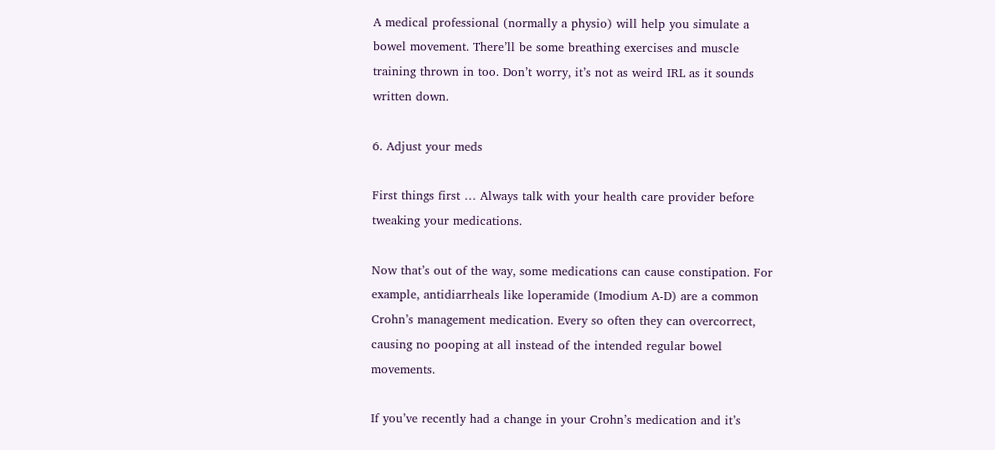A medical professional (normally a physio) will help you simulate a bowel movement. There’ll be some breathing exercises and muscle training thrown in too. Don’t worry, it’s not as weird IRL as it sounds written down.

6. Adjust your meds

First things first … Always talk with your health care provider before tweaking your medications.

Now that’s out of the way, some medications can cause constipation. For example, antidiarrheals like loperamide (Imodium A-D) are a common Crohn’s management medication. Every so often they can overcorrect, causing no pooping at all instead of the intended regular bowel movements.

If you’ve recently had a change in your Crohn’s medication and it’s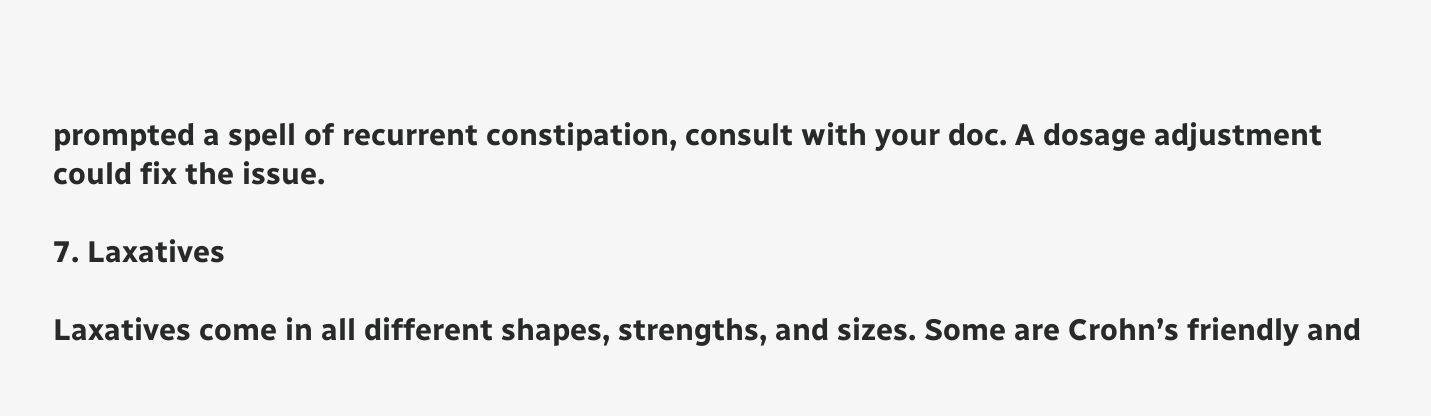prompted a spell of recurrent constipation, consult with your doc. A dosage adjustment could fix the issue.

7. Laxatives

Laxatives come in all different shapes, strengths, and sizes. Some are Crohn’s friendly and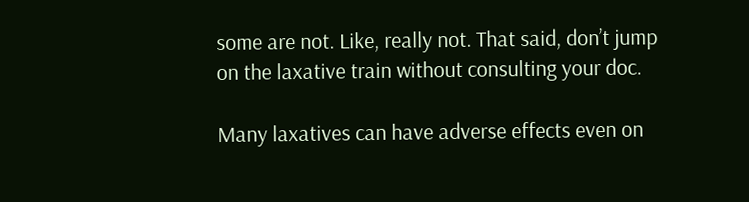some are not. Like, really not. That said, don’t jump on the laxative train without consulting your doc.

Many laxatives can have adverse effects even on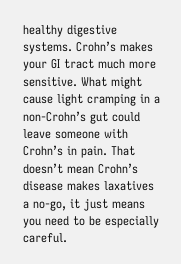healthy digestive systems. Crohn’s makes your GI tract much more sensitive. What might cause light cramping in a non-Crohn’s gut could leave someone with Crohn’s in pain. That doesn’t mean Crohn’s disease makes laxatives a no-go, it just means you need to be especially careful.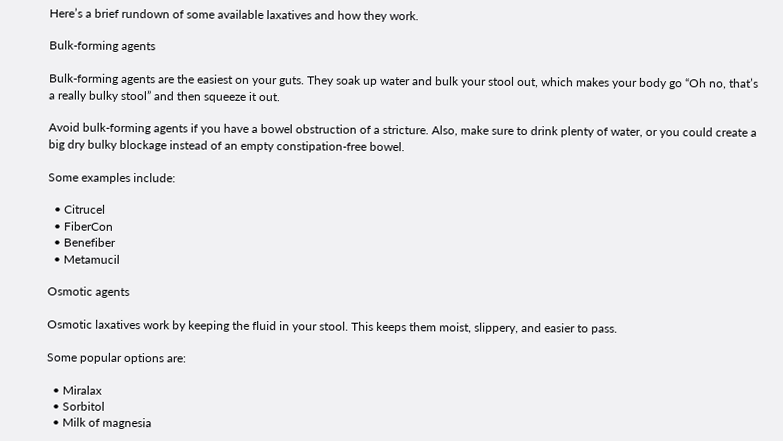Here’s a brief rundown of some available laxatives and how they work.

Bulk-forming agents

Bulk-forming agents are the easiest on your guts. They soak up water and bulk your stool out, which makes your body go “Oh no, that’s a really bulky stool” and then squeeze it out.

Avoid bulk-forming agents if you have a bowel obstruction of a stricture. Also, make sure to drink plenty of water, or you could create a big dry bulky blockage instead of an empty constipation-free bowel.

Some examples include:

  • Citrucel
  • FiberCon
  • Benefiber
  • Metamucil

Osmotic agents

Osmotic laxatives work by keeping the fluid in your stool. This keeps them moist, slippery, and easier to pass.

Some popular options are:

  • Miralax
  • Sorbitol
  • Milk of magnesia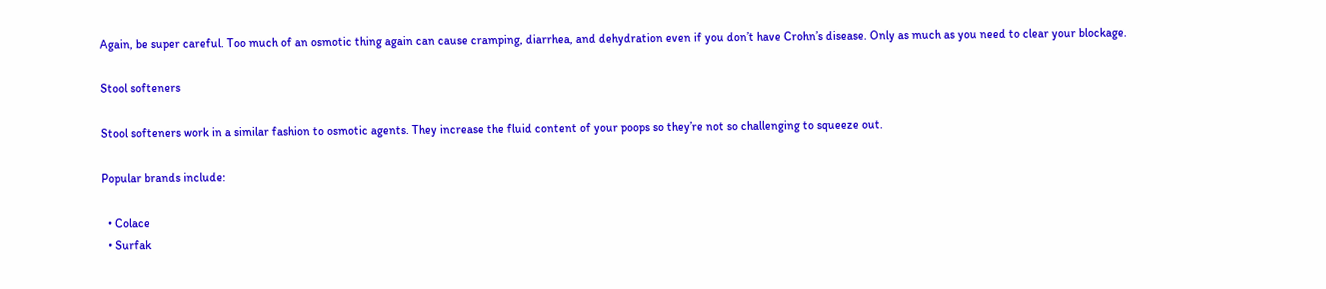Again, be super careful. Too much of an osmotic thing again can cause cramping, diarrhea, and dehydration even if you don’t have Crohn’s disease. Only as much as you need to clear your blockage.

Stool softeners

Stool softeners work in a similar fashion to osmotic agents. They increase the fluid content of your poops so they’re not so challenging to squeeze out.

Popular brands include:

  • Colace
  • Surfak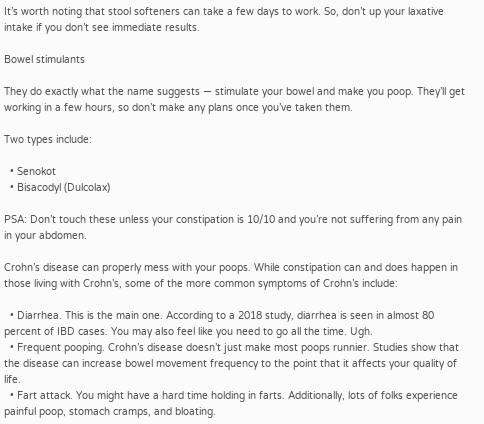It’s worth noting that stool softeners can take a few days to work. So, don’t up your laxative intake if you don’t see immediate results.

Bowel stimulants

They do exactly what the name suggests — stimulate your bowel and make you poop. They’ll get working in a few hours, so don’t make any plans once you’ve taken them.

Two types include:

  • Senokot
  • Bisacodyl (Dulcolax)

PSA: Don’t touch these unless your constipation is 10/10 and you’re not suffering from any pain in your abdomen.

Crohn’s disease can properly mess with your poops. While constipation can and does happen in those living with Crohn’s, some of the more common symptoms of Crohn’s include:

  • Diarrhea. This is the main one. According to a 2018 study, diarrhea is seen in almost 80 percent of IBD cases. You may also feel like you need to go all the time. Ugh.
  • Frequent pooping. Crohn’s disease doesn’t just make most poops runnier. Studies show that the disease can increase bowel movement frequency to the point that it affects your quality of life.
  • Fart attack. You might have a hard time holding in farts. Additionally, lots of folks experience painful poop, stomach cramps, and bloating.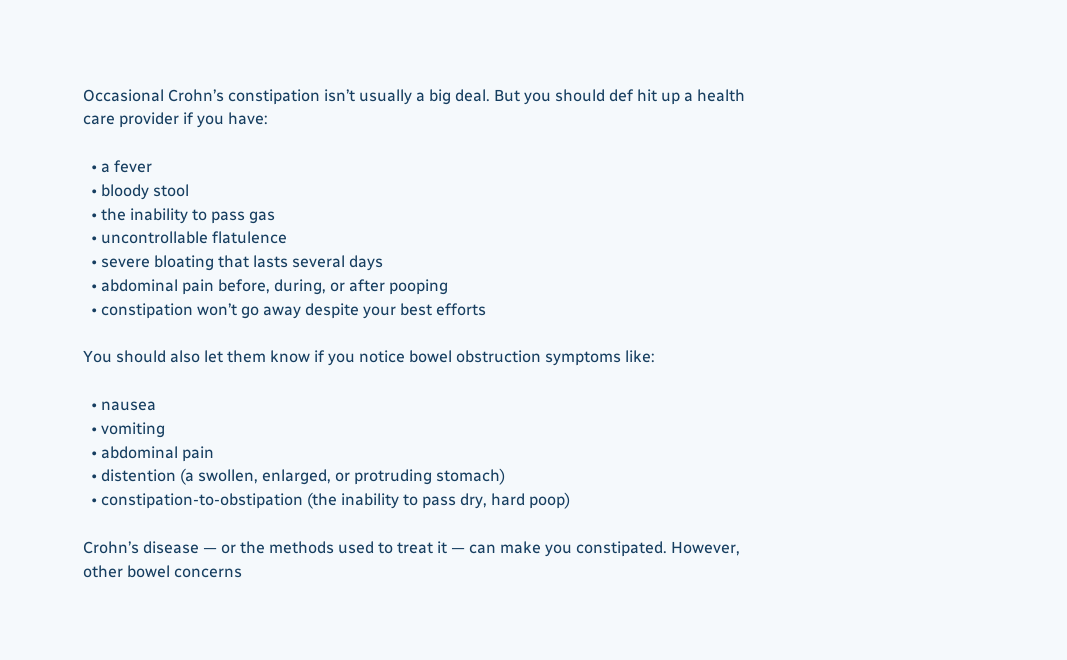Occasional Crohn’s constipation isn’t usually a big deal. But you should def hit up a health care provider if you have:

  • a fever
  • bloody stool
  • the inability to pass gas
  • uncontrollable flatulence
  • severe bloating that lasts several days
  • abdominal pain before, during, or after pooping
  • constipation won’t go away despite your best efforts

You should also let them know if you notice bowel obstruction symptoms like:

  • nausea
  • vomiting
  • abdominal pain
  • distention (a swollen, enlarged, or protruding stomach)
  • constipation-to-obstipation (the inability to pass dry, hard poop)

Crohn’s disease — or the methods used to treat it — can make you constipated. However, other bowel concerns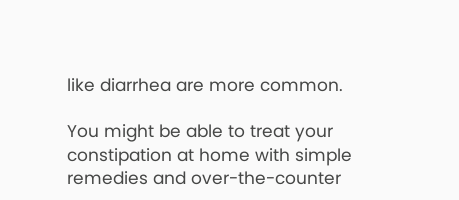like diarrhea are more common.

You might be able to treat your constipation at home with simple remedies and over-the-counter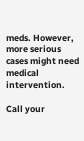meds. However, more serious cases might need medical intervention.

Call your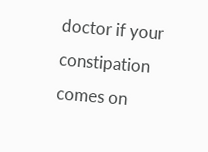doctor if your constipation comes on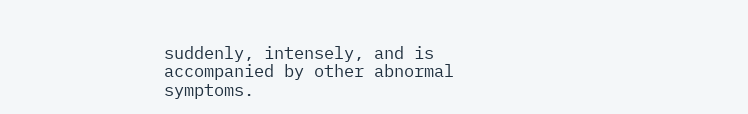suddenly, intensely, and is accompanied by other abnormal symptoms.